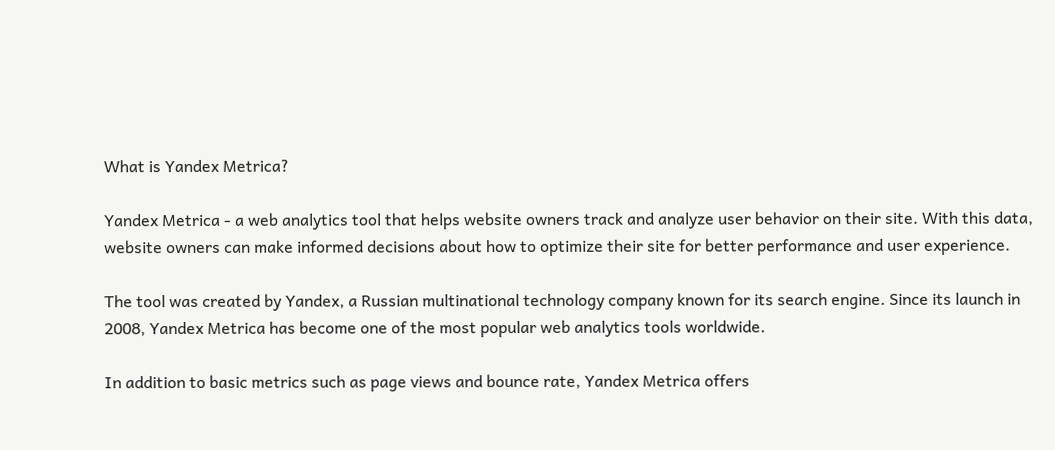What is Yandex Metrica?

Yandex Metrica - a web analytics tool that helps website owners track and analyze user behavior on their site. With this data, website owners can make informed decisions about how to optimize their site for better performance and user experience.

The tool was created by Yandex, a Russian multinational technology company known for its search engine. Since its launch in 2008, Yandex Metrica has become one of the most popular web analytics tools worldwide.

In addition to basic metrics such as page views and bounce rate, Yandex Metrica offers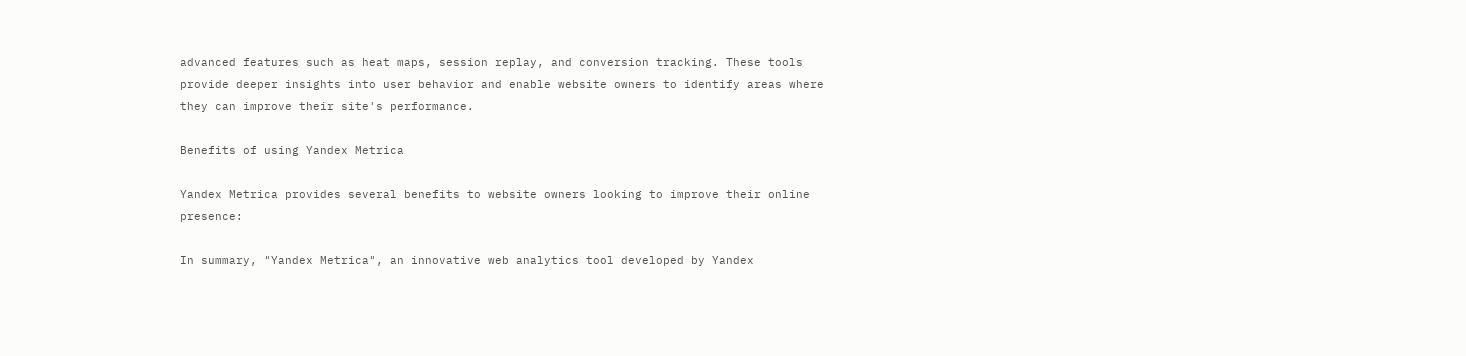advanced features such as heat maps, session replay, and conversion tracking. These tools provide deeper insights into user behavior and enable website owners to identify areas where they can improve their site's performance.

Benefits of using Yandex Metrica

Yandex Metrica provides several benefits to website owners looking to improve their online presence:

In summary, "Yandex Metrica", an innovative web analytics tool developed by Yandex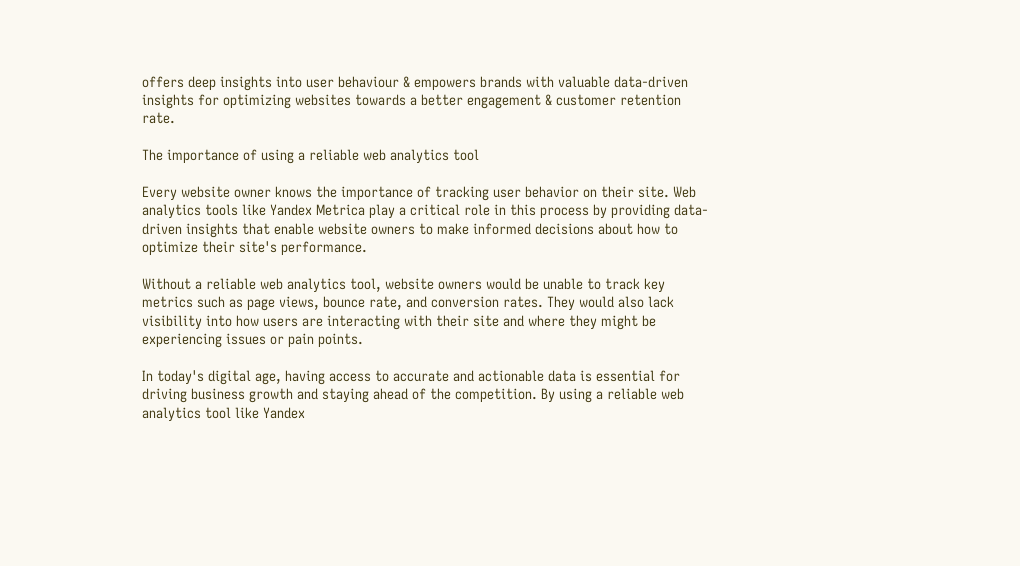offers deep insights into user behaviour & empowers brands with valuable data-driven insights for optimizing websites towards a better engagement & customer retention rate.

The importance of using a reliable web analytics tool

Every website owner knows the importance of tracking user behavior on their site. Web analytics tools like Yandex Metrica play a critical role in this process by providing data-driven insights that enable website owners to make informed decisions about how to optimize their site's performance.

Without a reliable web analytics tool, website owners would be unable to track key metrics such as page views, bounce rate, and conversion rates. They would also lack visibility into how users are interacting with their site and where they might be experiencing issues or pain points.

In today's digital age, having access to accurate and actionable data is essential for driving business growth and staying ahead of the competition. By using a reliable web analytics tool like Yandex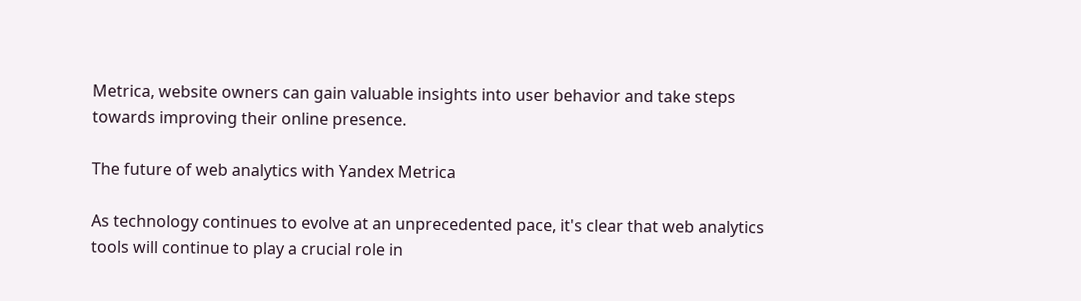Metrica, website owners can gain valuable insights into user behavior and take steps towards improving their online presence.

The future of web analytics with Yandex Metrica

As technology continues to evolve at an unprecedented pace, it's clear that web analytics tools will continue to play a crucial role in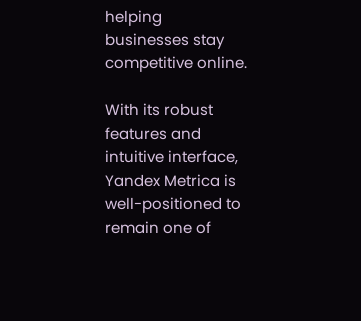helping businesses stay competitive online.

With its robust features and intuitive interface, Yandex Metrica is well-positioned to remain one of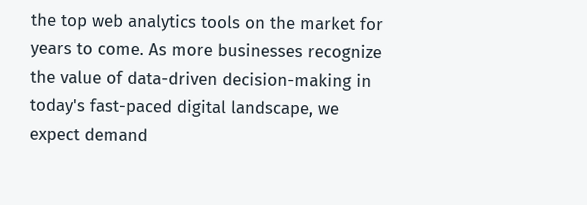the top web analytics tools on the market for years to come. As more businesses recognize the value of data-driven decision-making in today's fast-paced digital landscape, we expect demand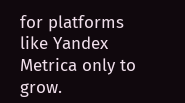for platforms like Yandex Metrica only to grow.